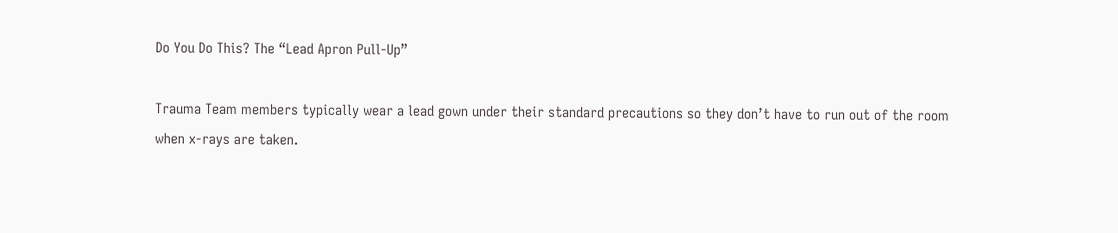Do You Do This? The “Lead Apron Pull-Up”

Trauma Team members typically wear a lead gown under their standard precautions so they don’t have to run out of the room
when x-rays are taken.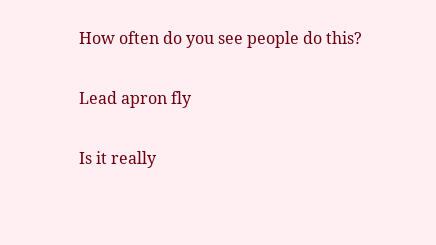How often do you see people do this?

Lead apron fly

Is it really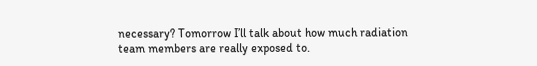necessary? Tomorrow I’ll talk about how much radiation team members are really exposed to.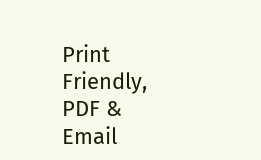Print Friendly, PDF & Email